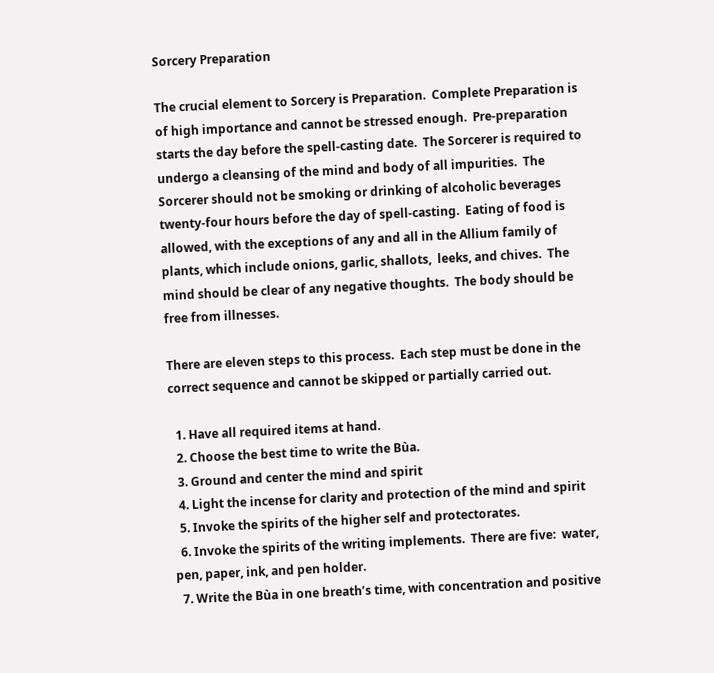Sorcery Preparation

The crucial element to Sorcery is Preparation.  Complete Preparation is of high importance and cannot be stressed enough.  Pre-preparation starts the day before the spell-casting date.  The Sorcerer is required to undergo a cleansing of the mind and body of all impurities.  The Sorcerer should not be smoking or drinking of alcoholic beverages twenty-four hours before the day of spell-casting.  Eating of food is allowed, with the exceptions of any and all in the Allium family of plants, which include onions, garlic, shallots,  leeks, and chives.  The mind should be clear of any negative thoughts.  The body should be free from illnesses.

There are eleven steps to this process.  Each step must be done in the correct sequence and cannot be skipped or partially carried out.

  1. Have all required items at hand.
  2. Choose the best time to write the Bùa.
  3. Ground and center the mind and spirit
  4. Light the incense for clarity and protection of the mind and spirit
  5. Invoke the spirits of the higher self and protectorates.
  6. Invoke the spirits of the writing implements.  There are five:  water, pen, paper, ink, and pen holder.
  7. Write the Bùa in one breath’s time, with concentration and positive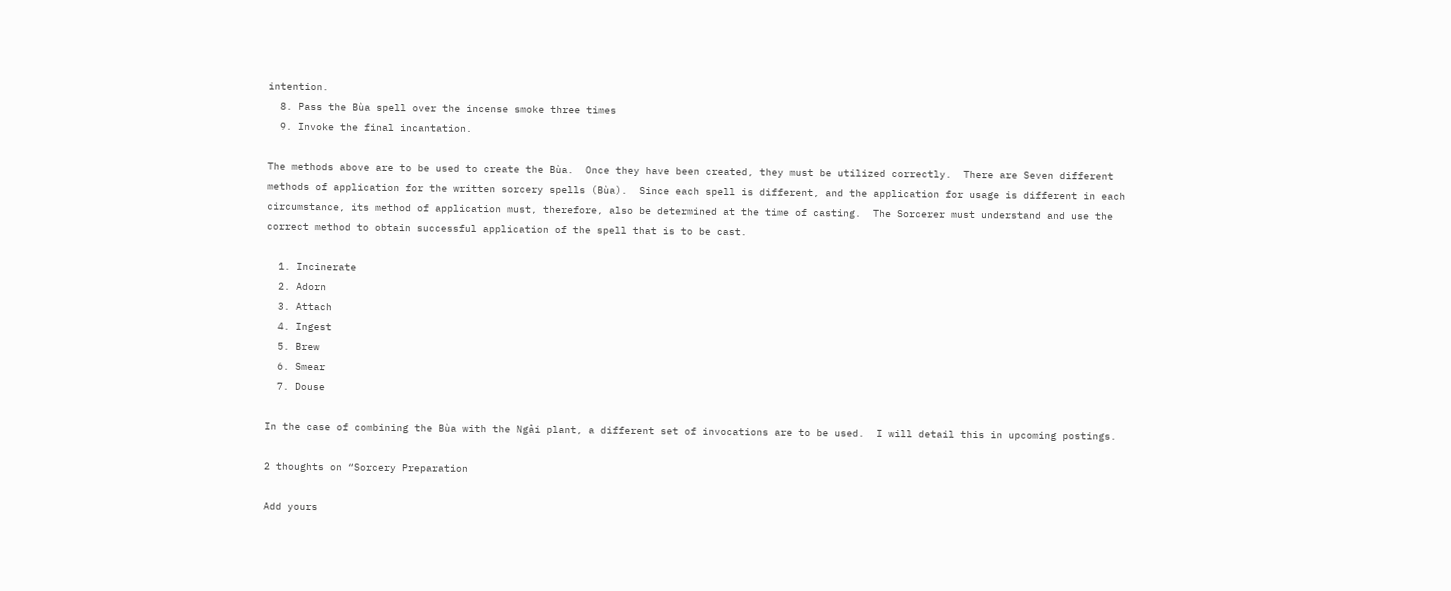intention.
  8. Pass the Bùa spell over the incense smoke three times
  9. Invoke the final incantation.

The methods above are to be used to create the Bùa.  Once they have been created, they must be utilized correctly.  There are Seven different methods of application for the written sorcery spells (Bùa).  Since each spell is different, and the application for usage is different in each circumstance, its method of application must, therefore, also be determined at the time of casting.  The Sorcerer must understand and use the correct method to obtain successful application of the spell that is to be cast.

  1. Incinerate
  2. Adorn
  3. Attach
  4. Ingest
  5. Brew
  6. Smear
  7. Douse

In the case of combining the Bùa with the Ngải plant, a different set of invocations are to be used.  I will detail this in upcoming postings.

2 thoughts on “Sorcery Preparation

Add yours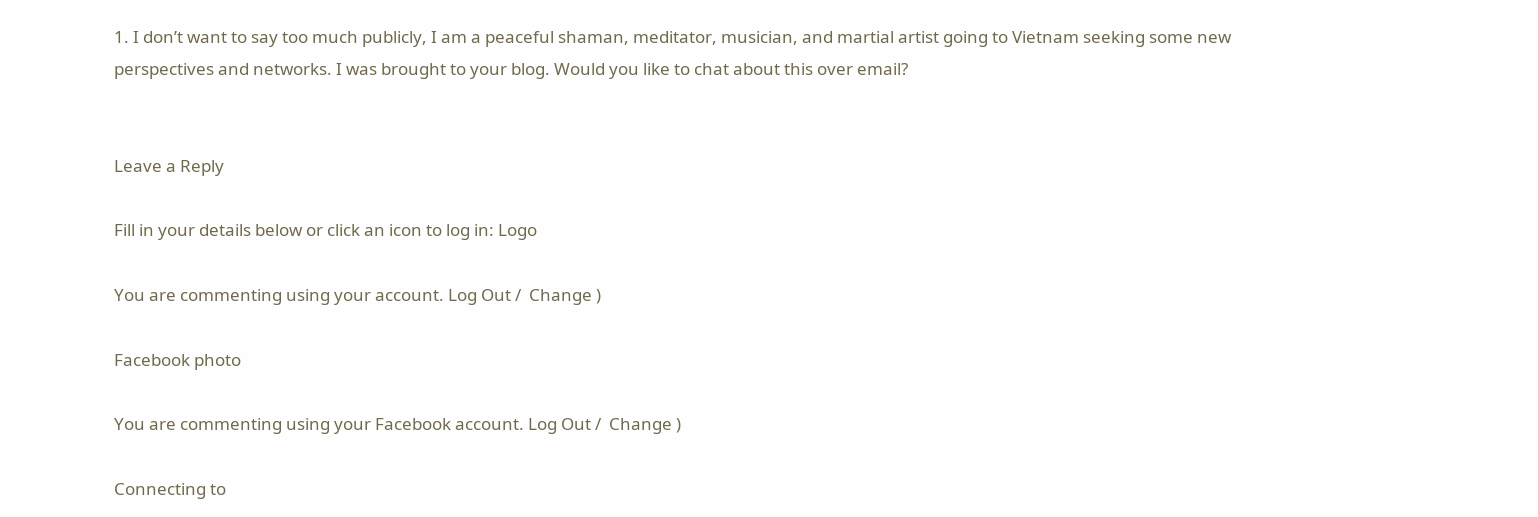1. I don’t want to say too much publicly, I am a peaceful shaman, meditator, musician, and martial artist going to Vietnam seeking some new perspectives and networks. I was brought to your blog. Would you like to chat about this over email?


Leave a Reply

Fill in your details below or click an icon to log in: Logo

You are commenting using your account. Log Out /  Change )

Facebook photo

You are commenting using your Facebook account. Log Out /  Change )

Connecting to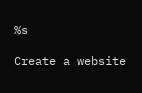%s

Create a website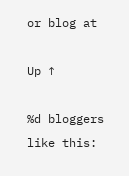or blog at

Up ↑

%d bloggers like this: